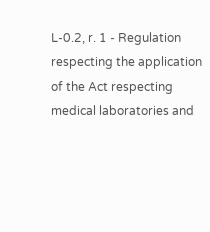L-0.2, r. 1 - Regulation respecting the application of the Act respecting medical laboratories and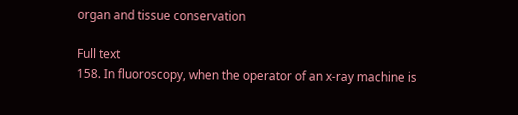organ and tissue conservation

Full text
158. In fluoroscopy, when the operator of an x-ray machine is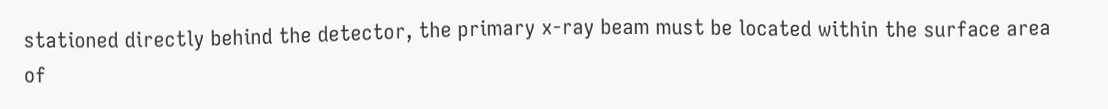stationed directly behind the detector, the primary x-ray beam must be located within the surface area of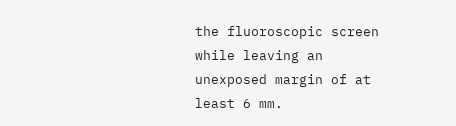the fluoroscopic screen while leaving an unexposed margin of at least 6 mm.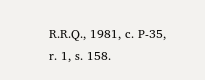R.R.Q., 1981, c. P-35, r. 1, s. 158.